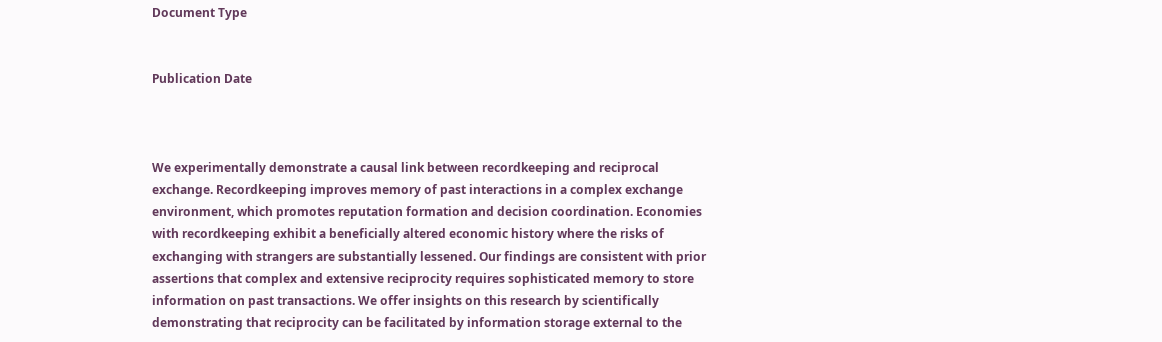Document Type


Publication Date



We experimentally demonstrate a causal link between recordkeeping and reciprocal exchange. Recordkeeping improves memory of past interactions in a complex exchange environment, which promotes reputation formation and decision coordination. Economies with recordkeeping exhibit a beneficially altered economic history where the risks of exchanging with strangers are substantially lessened. Our findings are consistent with prior assertions that complex and extensive reciprocity requires sophisticated memory to store information on past transactions. We offer insights on this research by scientifically demonstrating that reciprocity can be facilitated by information storage external to the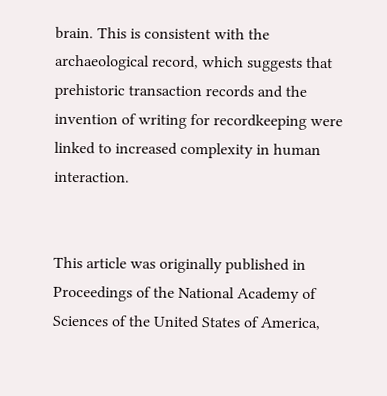brain. This is consistent with the archaeological record, which suggests that prehistoric transaction records and the invention of writing for recordkeeping were linked to increased complexity in human interaction.


This article was originally published in Proceedings of the National Academy of Sciences of the United States of America,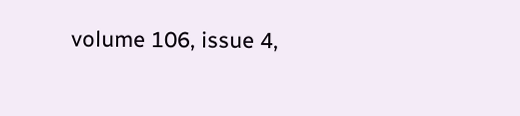volume 106, issue 4,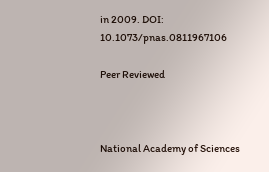in 2009. DOI: 10.1073/pnas.0811967106

Peer Reviewed



National Academy of Sciences